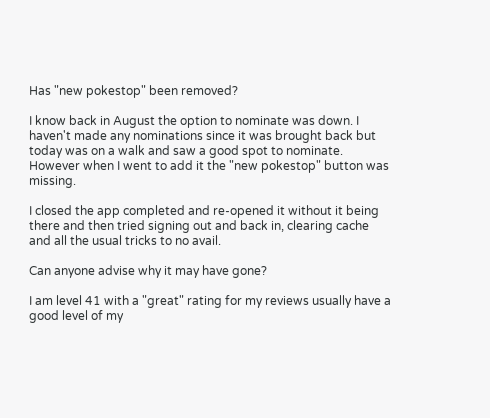Has "new pokestop" been removed?

I know back in August the option to nominate was down. I haven't made any nominations since it was brought back but today was on a walk and saw a good spot to nominate. However when I went to add it the "new pokestop" button was missing.

I closed the app completed and re-opened it without it being there and then tried signing out and back in, clearing cache and all the usual tricks to no avail.

Can anyone advise why it may have gone?

I am level 41 with a "great" rating for my reviews usually have a good level of my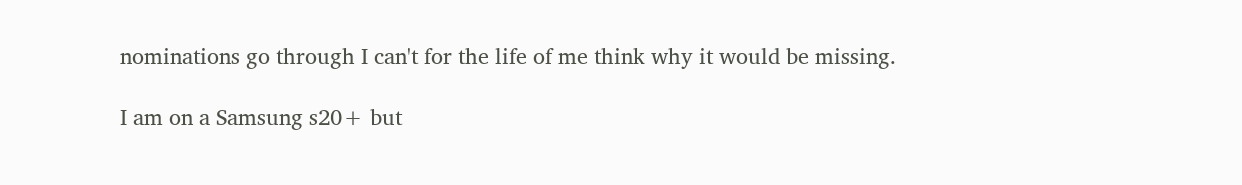nominations go through I can't for the life of me think why it would be missing.

I am on a Samsung s20+ but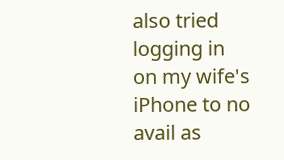also tried logging in on my wife's iPhone to no avail as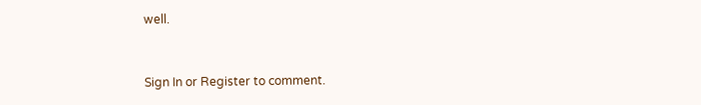well.


Sign In or Register to comment.